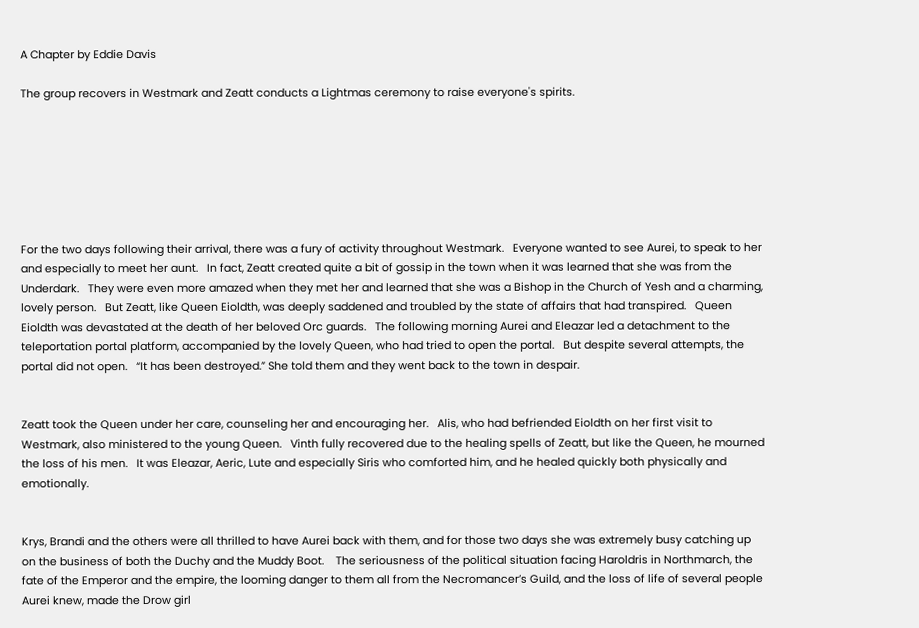A Chapter by Eddie Davis

The group recovers in Westmark and Zeatt conducts a Lightmas ceremony to raise everyone's spirits.







For the two days following their arrival, there was a fury of activity throughout Westmark.   Everyone wanted to see Aurei, to speak to her and especially to meet her aunt.   In fact, Zeatt created quite a bit of gossip in the town when it was learned that she was from the Underdark.   They were even more amazed when they met her and learned that she was a Bishop in the Church of Yesh and a charming, lovely person.   But Zeatt, like Queen Eioldth, was deeply saddened and troubled by the state of affairs that had transpired.   Queen Eioldth was devastated at the death of her beloved Orc guards.   The following morning Aurei and Eleazar led a detachment to the teleportation portal platform, accompanied by the lovely Queen, who had tried to open the portal.   But despite several attempts, the portal did not open.   “It has been destroyed.” She told them and they went back to the town in despair.


Zeatt took the Queen under her care, counseling her and encouraging her.   Alis, who had befriended Eioldth on her first visit to Westmark, also ministered to the young Queen.   Vinth fully recovered due to the healing spells of Zeatt, but like the Queen, he mourned the loss of his men.   It was Eleazar, Aeric, Lute and especially Siris who comforted him, and he healed quickly both physically and emotionally.


Krys, Brandi and the others were all thrilled to have Aurei back with them, and for those two days she was extremely busy catching up on the business of both the Duchy and the Muddy Boot.    The seriousness of the political situation facing Haroldris in Northmarch, the fate of the Emperor and the empire, the looming danger to them all from the Necromancer’s Guild, and the loss of life of several people Aurei knew, made the Drow girl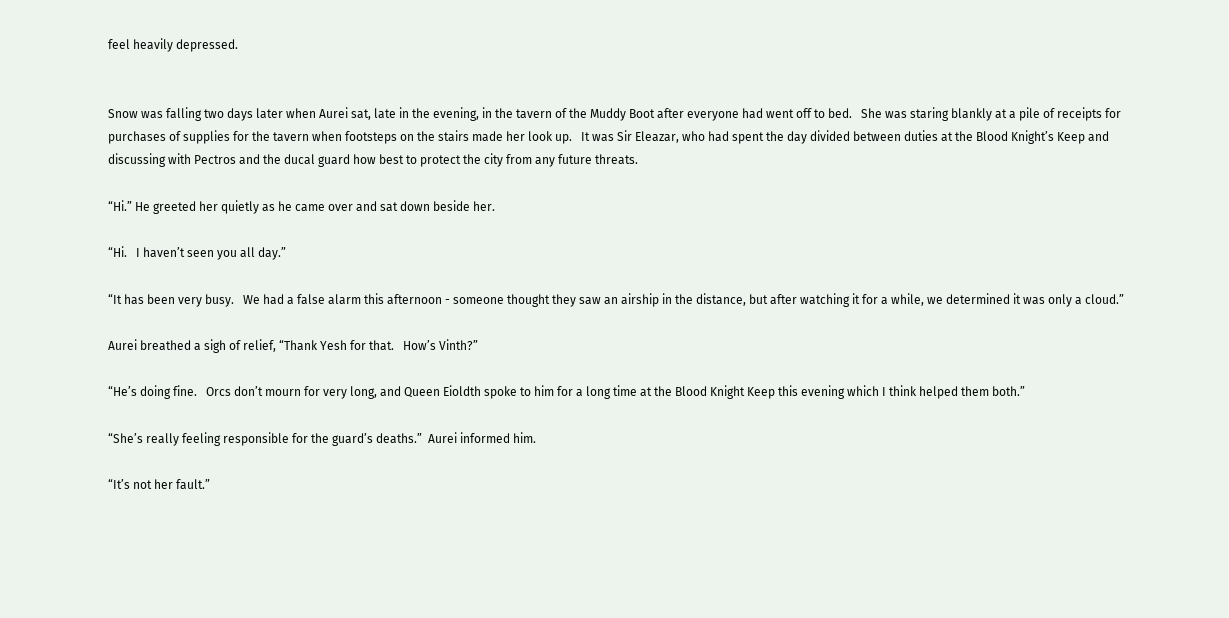feel heavily depressed.


Snow was falling two days later when Aurei sat, late in the evening, in the tavern of the Muddy Boot after everyone had went off to bed.   She was staring blankly at a pile of receipts for purchases of supplies for the tavern when footsteps on the stairs made her look up.   It was Sir Eleazar, who had spent the day divided between duties at the Blood Knight’s Keep and discussing with Pectros and the ducal guard how best to protect the city from any future threats.

“Hi.” He greeted her quietly as he came over and sat down beside her.

“Hi.   I haven’t seen you all day.”

“It has been very busy.   We had a false alarm this afternoon - someone thought they saw an airship in the distance, but after watching it for a while, we determined it was only a cloud.”

Aurei breathed a sigh of relief, “Thank Yesh for that.   How’s Vinth?”

“He’s doing fine.   Orcs don’t mourn for very long, and Queen Eioldth spoke to him for a long time at the Blood Knight Keep this evening which I think helped them both.”

“She’s really feeling responsible for the guard’s deaths.”  Aurei informed him.

“It’s not her fault.”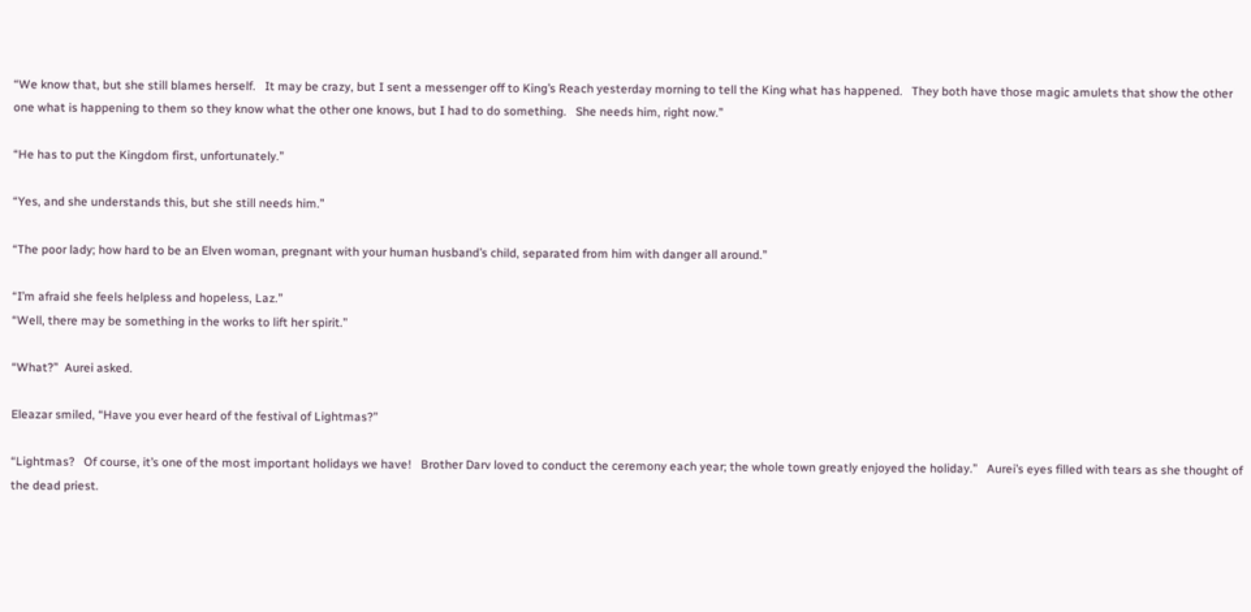“We know that, but she still blames herself.   It may be crazy, but I sent a messenger off to King’s Reach yesterday morning to tell the King what has happened.   They both have those magic amulets that show the other one what is happening to them so they know what the other one knows, but I had to do something.   She needs him, right now.”

“He has to put the Kingdom first, unfortunately.”

“Yes, and she understands this, but she still needs him.”

“The poor lady; how hard to be an Elven woman, pregnant with your human husband’s child, separated from him with danger all around.”

“I’m afraid she feels helpless and hopeless, Laz.”
“Well, there may be something in the works to lift her spirit.”

“What?”  Aurei asked.

Eleazar smiled, “Have you ever heard of the festival of Lightmas?”

“Lightmas?   Of course, it’s one of the most important holidays we have!   Brother Darv loved to conduct the ceremony each year; the whole town greatly enjoyed the holiday.”   Aurei’s eyes filled with tears as she thought of the dead priest.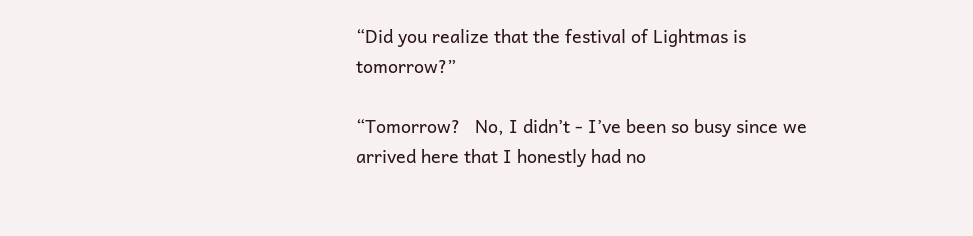“Did you realize that the festival of Lightmas is tomorrow?”

“Tomorrow?   No, I didn’t - I’ve been so busy since we arrived here that I honestly had no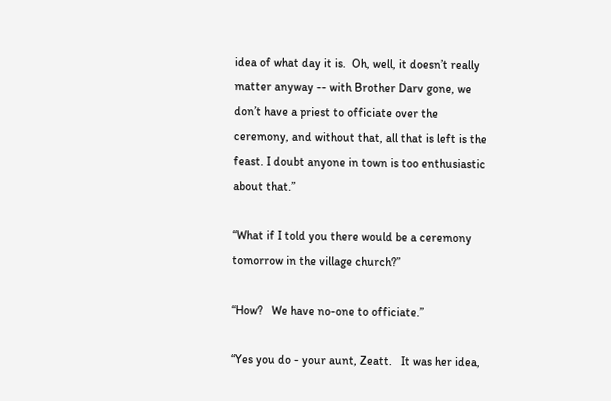idea of what day it is.  Oh, well, it doesn’t really matter anyway -- with Brother Darv gone, we don’t have a priest to officiate over the ceremony, and without that, all that is left is the feast. I doubt anyone in town is too enthusiastic about that.”

“What if I told you there would be a ceremony tomorrow in the village church?”

“How?   We have no-one to officiate.”

“Yes you do - your aunt, Zeatt.   It was her idea,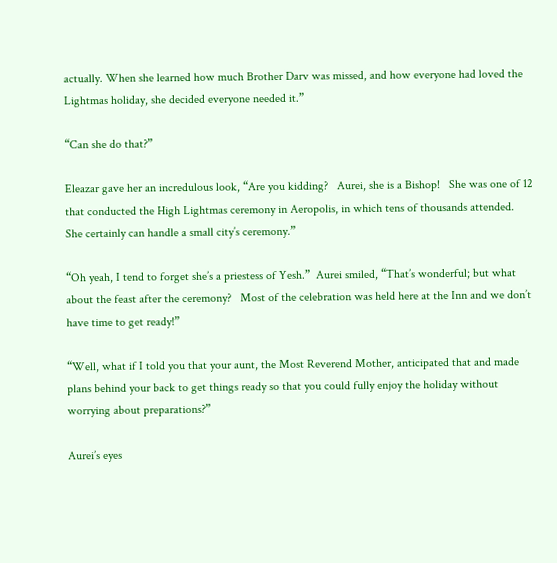actually. When she learned how much Brother Darv was missed, and how everyone had loved the Lightmas holiday, she decided everyone needed it.”

“Can she do that?”

Eleazar gave her an incredulous look, “Are you kidding?   Aurei, she is a Bishop!   She was one of 12 that conducted the High Lightmas ceremony in Aeropolis, in which tens of thousands attended.   She certainly can handle a small city’s ceremony.”

“Oh yeah, I tend to forget she’s a priestess of Yesh.”  Aurei smiled, “That’s wonderful; but what about the feast after the ceremony?   Most of the celebration was held here at the Inn and we don’t have time to get ready!”

“Well, what if I told you that your aunt, the Most Reverend Mother, anticipated that and made plans behind your back to get things ready so that you could fully enjoy the holiday without worrying about preparations?”

Aurei’s eyes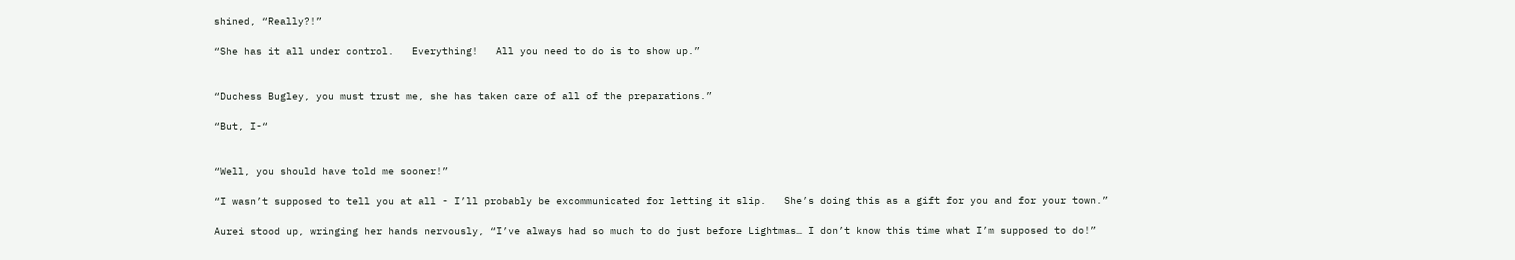shined, “Really?!”

“She has it all under control.   Everything!   All you need to do is to show up.”


“Duchess Bugley, you must trust me, she has taken care of all of the preparations.”

“But, I-“


“Well, you should have told me sooner!”

“I wasn’t supposed to tell you at all - I’ll probably be excommunicated for letting it slip.   She’s doing this as a gift for you and for your town.”

Aurei stood up, wringing her hands nervously, “I’ve always had so much to do just before Lightmas… I don’t know this time what I’m supposed to do!”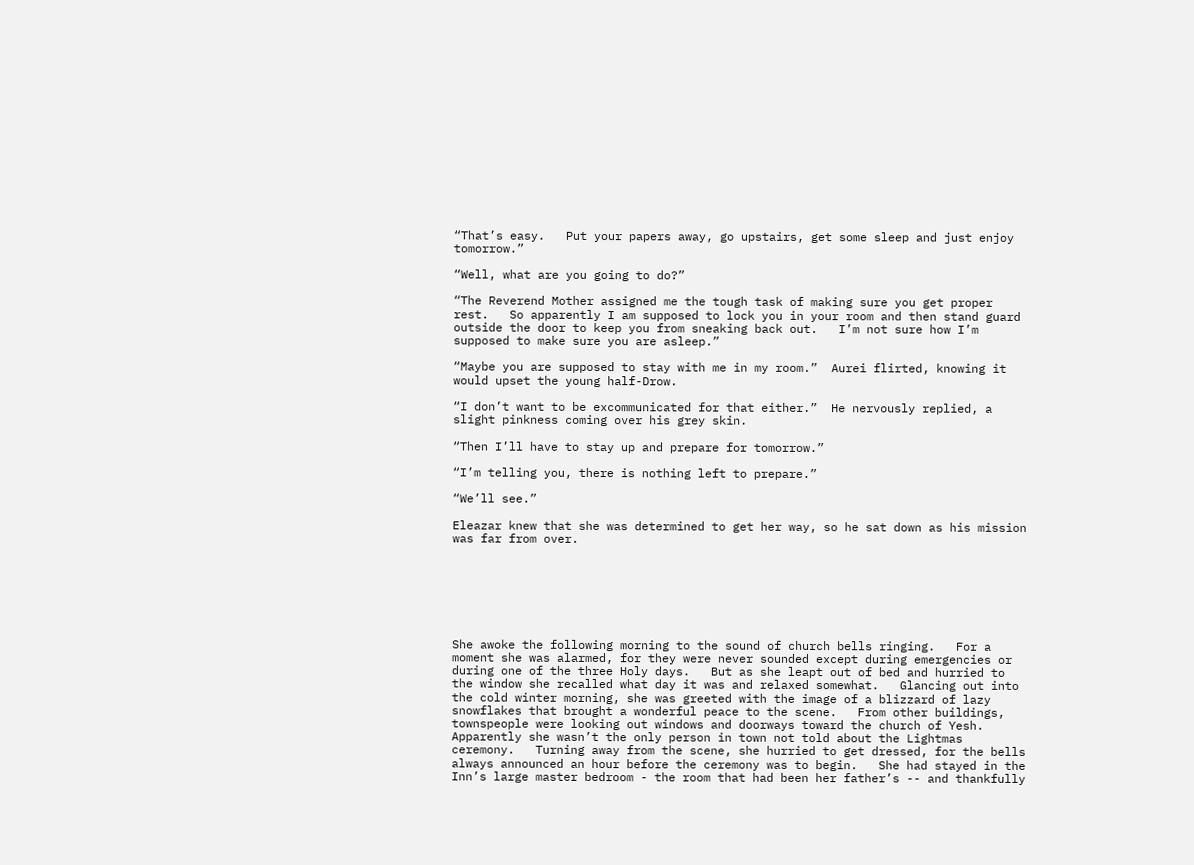“That’s easy.   Put your papers away, go upstairs, get some sleep and just enjoy tomorrow.”

“Well, what are you going to do?”

“The Reverend Mother assigned me the tough task of making sure you get proper rest.   So apparently I am supposed to lock you in your room and then stand guard outside the door to keep you from sneaking back out.   I’m not sure how I’m supposed to make sure you are asleep.”

“Maybe you are supposed to stay with me in my room.”  Aurei flirted, knowing it would upset the young half-Drow.

“I don’t want to be excommunicated for that either.”  He nervously replied, a slight pinkness coming over his grey skin.

“Then I’ll have to stay up and prepare for tomorrow.”

“I’m telling you, there is nothing left to prepare.”

“We’ll see.”

Eleazar knew that she was determined to get her way, so he sat down as his mission was far from over.







She awoke the following morning to the sound of church bells ringing.   For a moment she was alarmed, for they were never sounded except during emergencies or during one of the three Holy days.   But as she leapt out of bed and hurried to the window she recalled what day it was and relaxed somewhat.   Glancing out into the cold winter morning, she was greeted with the image of a blizzard of lazy snowflakes that brought a wonderful peace to the scene.   From other buildings, townspeople were looking out windows and doorways toward the church of Yesh.   Apparently she wasn’t the only person in town not told about the Lightmas ceremony.   Turning away from the scene, she hurried to get dressed, for the bells always announced an hour before the ceremony was to begin.   She had stayed in the Inn’s large master bedroom - the room that had been her father’s -- and thankfully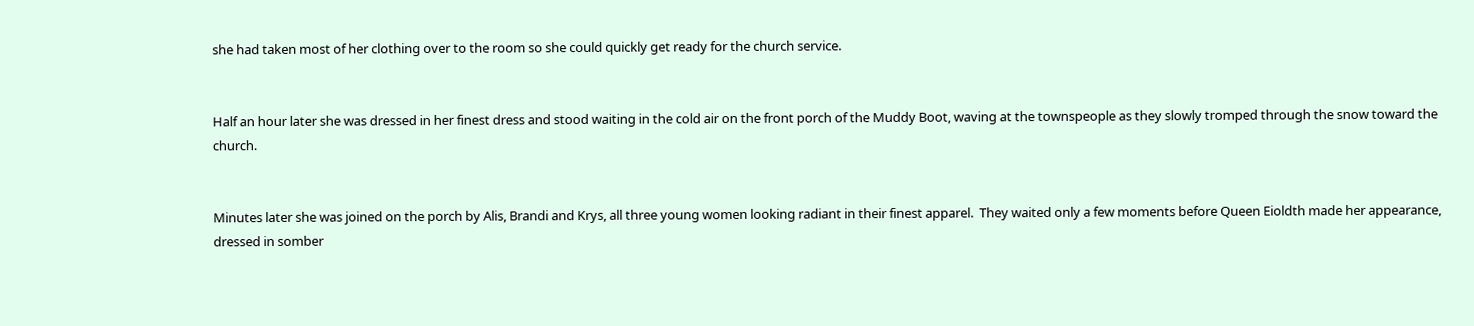she had taken most of her clothing over to the room so she could quickly get ready for the church service.


Half an hour later she was dressed in her finest dress and stood waiting in the cold air on the front porch of the Muddy Boot, waving at the townspeople as they slowly tromped through the snow toward the church.


Minutes later she was joined on the porch by Alis, Brandi and Krys, all three young women looking radiant in their finest apparel.  They waited only a few moments before Queen Eioldth made her appearance, dressed in somber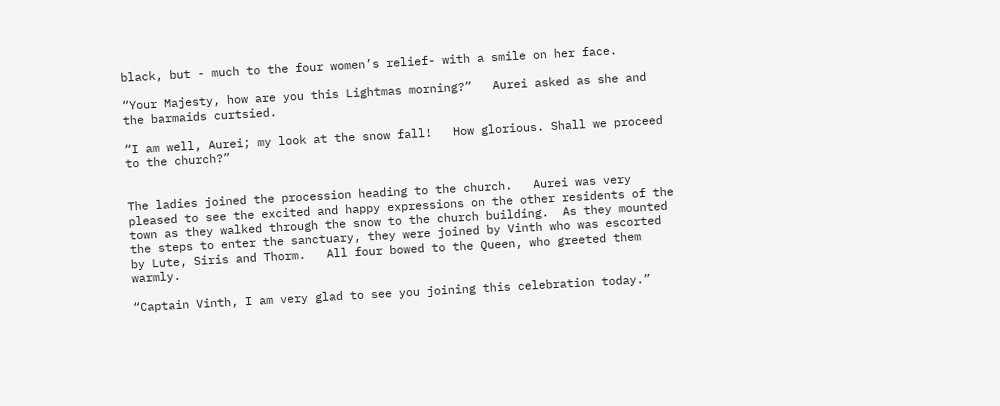black, but - much to the four women’s relief- with a smile on her face.

“Your Majesty, how are you this Lightmas morning?”   Aurei asked as she and the barmaids curtsied.

“I am well, Aurei; my look at the snow fall!   How glorious. Shall we proceed to the church?”


The ladies joined the procession heading to the church.   Aurei was very pleased to see the excited and happy expressions on the other residents of the town as they walked through the snow to the church building.  As they mounted the steps to enter the sanctuary, they were joined by Vinth who was escorted by Lute, Siris and Thorm.   All four bowed to the Queen, who greeted them warmly.

“Captain Vinth, I am very glad to see you joining this celebration today.”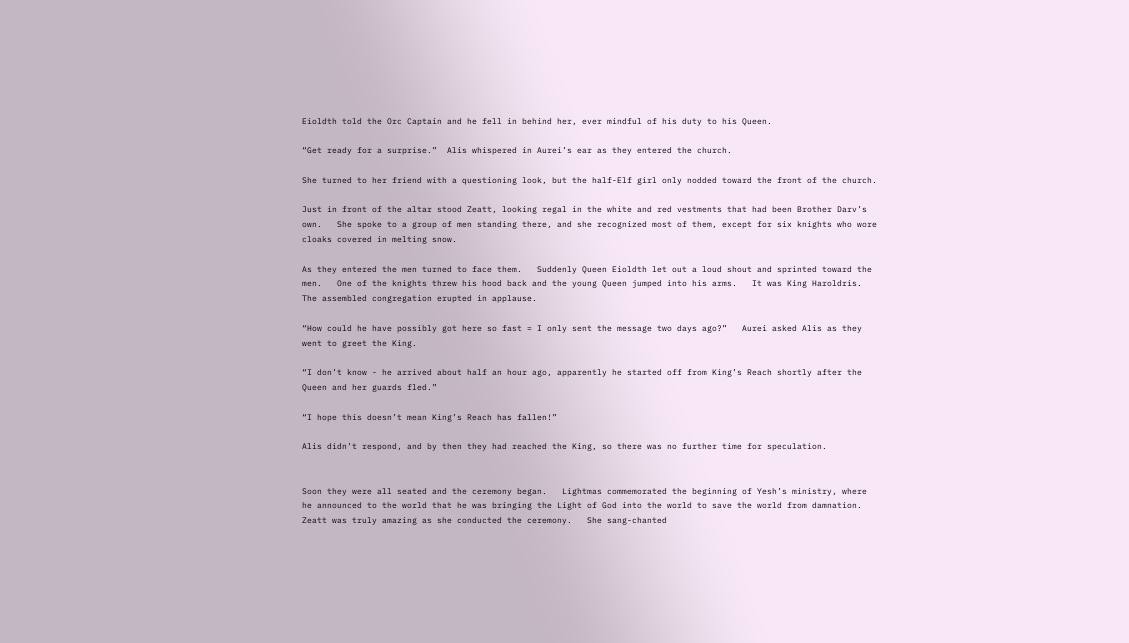Eioldth told the Orc Captain and he fell in behind her, ever mindful of his duty to his Queen.

“Get ready for a surprise.”  Alis whispered in Aurei’s ear as they entered the church.

She turned to her friend with a questioning look, but the half-Elf girl only nodded toward the front of the church.

Just in front of the altar stood Zeatt, looking regal in the white and red vestments that had been Brother Darv’s own.   She spoke to a group of men standing there, and she recognized most of them, except for six knights who wore cloaks covered in melting snow.

As they entered the men turned to face them.   Suddenly Queen Eioldth let out a loud shout and sprinted toward the men.   One of the knights threw his hood back and the young Queen jumped into his arms.   It was King Haroldris.   The assembled congregation erupted in applause.

“How could he have possibly got here so fast = I only sent the message two days ago?”   Aurei asked Alis as they went to greet the King.

“I don’t know - he arrived about half an hour ago, apparently he started off from King’s Reach shortly after the Queen and her guards fled.”

“I hope this doesn’t mean King’s Reach has fallen!”

Alis didn’t respond, and by then they had reached the King, so there was no further time for speculation.


Soon they were all seated and the ceremony began.   Lightmas commemorated the beginning of Yesh’s ministry, where he announced to the world that he was bringing the Light of God into the world to save the world from damnation.   Zeatt was truly amazing as she conducted the ceremony.   She sang-chanted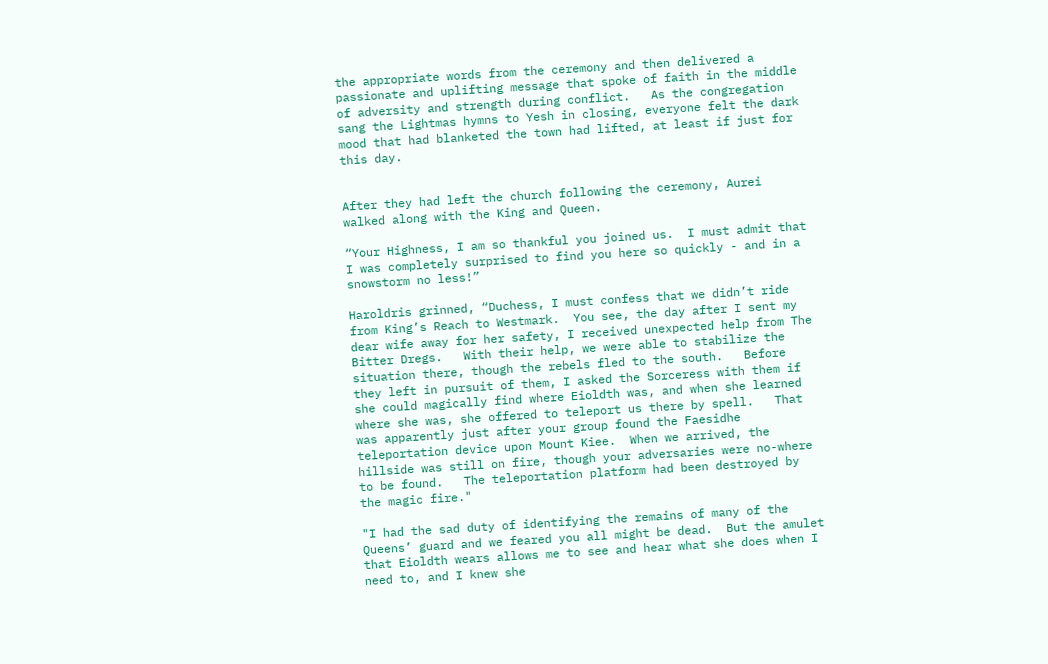the appropriate words from the ceremony and then delivered a passionate and uplifting message that spoke of faith in the middle of adversity and strength during conflict.   As the congregation sang the Lightmas hymns to Yesh in closing, everyone felt the dark mood that had blanketed the town had lifted, at least if just for this day.


After they had left the church following the ceremony, Aurei walked along with the King and Queen.

“Your Highness, I am so thankful you joined us.  I must admit that I was completely surprised to find you here so quickly - and in a snowstorm no less!”

Haroldris grinned, “Duchess, I must confess that we didn’t ride from King’s Reach to Westmark.  You see, the day after I sent my dear wife away for her safety, I received unexpected help from The Bitter Dregs.   With their help, we were able to stabilize the situation there, though the rebels fled to the south.   Before they left in pursuit of them, I asked the Sorceress with them if she could magically find where Eioldth was, and when she learned where she was, she offered to teleport us there by spell.   That was apparently just after your group found the Faesidhe teleportation device upon Mount Kiee.  When we arrived, the hillside was still on fire, though your adversaries were no-where to be found.   The teleportation platform had been destroyed by the magic fire."

"I had the sad duty of identifying the remains of many of the Queens’ guard and we feared you all might be dead.  But the amulet that Eioldth wears allows me to see and hear what she does when I need to, and I knew she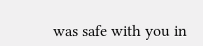was safe with you in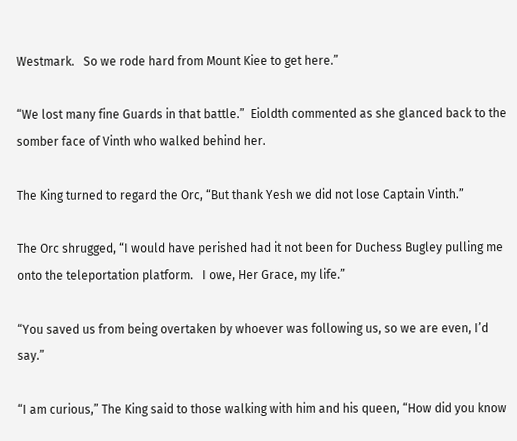Westmark.   So we rode hard from Mount Kiee to get here.”

“We lost many fine Guards in that battle.”  Eioldth commented as she glanced back to the somber face of Vinth who walked behind her.

The King turned to regard the Orc, “But thank Yesh we did not lose Captain Vinth.”

The Orc shrugged, “I would have perished had it not been for Duchess Bugley pulling me onto the teleportation platform.   I owe, Her Grace, my life.”

“You saved us from being overtaken by whoever was following us, so we are even, I’d say.”

“I am curious,” The King said to those walking with him and his queen, “How did you know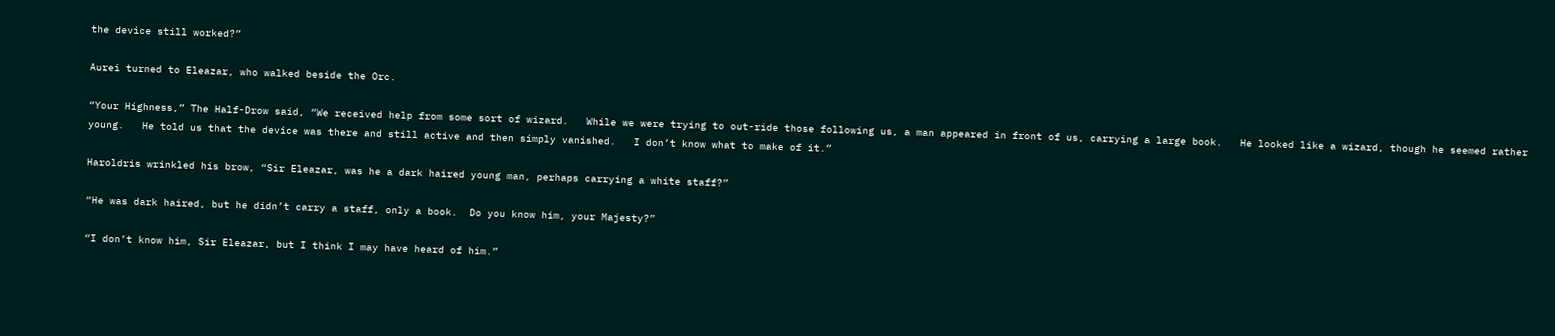the device still worked?”

Aurei turned to Eleazar, who walked beside the Orc.

“Your Highness,” The Half-Drow said, “We received help from some sort of wizard.   While we were trying to out-ride those following us, a man appeared in front of us, carrying a large book.   He looked like a wizard, though he seemed rather young.   He told us that the device was there and still active and then simply vanished.   I don’t know what to make of it.”

Haroldris wrinkled his brow, “Sir Eleazar, was he a dark haired young man, perhaps carrying a white staff?”

“He was dark haired, but he didn’t carry a staff, only a book.  Do you know him, your Majesty?”

“I don’t know him, Sir Eleazar, but I think I may have heard of him.”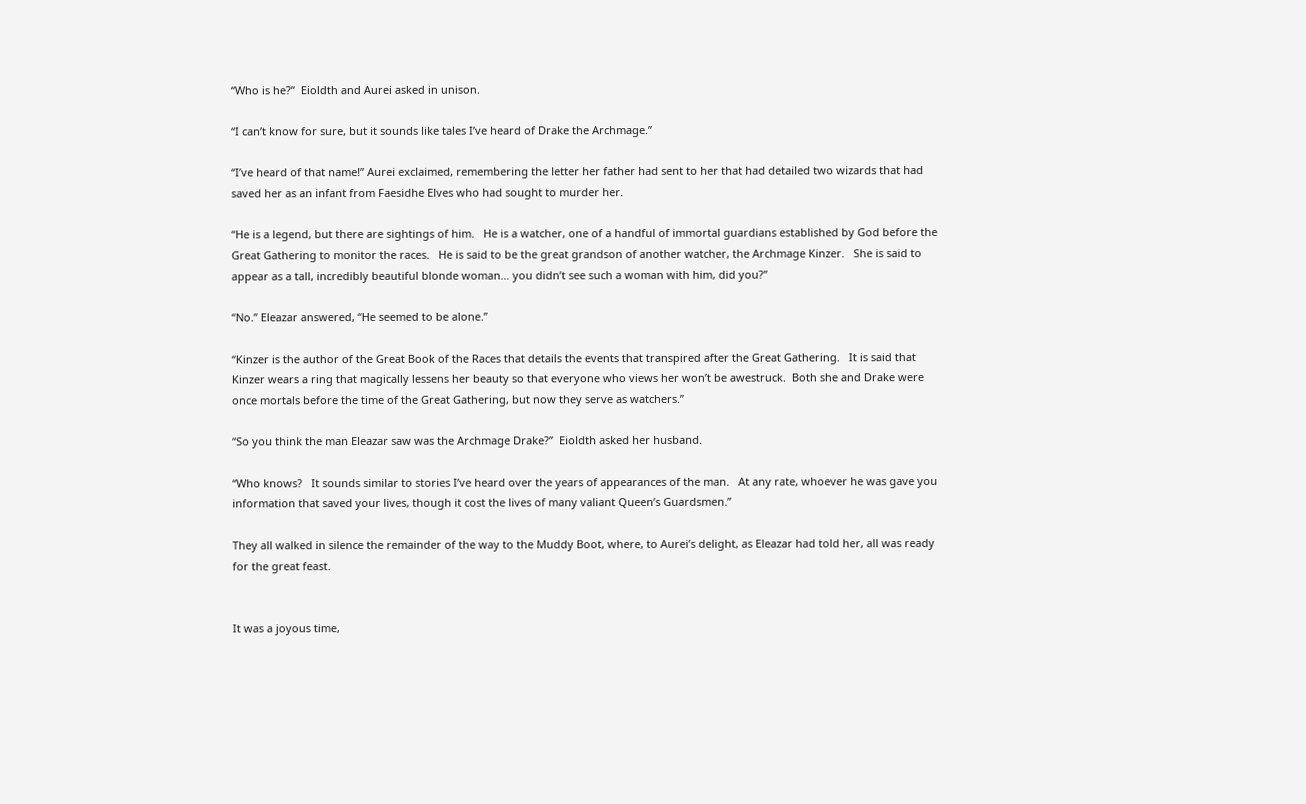“Who is he?”  Eioldth and Aurei asked in unison.

“I can’t know for sure, but it sounds like tales I’ve heard of Drake the Archmage.”

“I’ve heard of that name!” Aurei exclaimed, remembering the letter her father had sent to her that had detailed two wizards that had saved her as an infant from Faesidhe Elves who had sought to murder her.

“He is a legend, but there are sightings of him.   He is a watcher, one of a handful of immortal guardians established by God before the Great Gathering to monitor the races.   He is said to be the great grandson of another watcher, the Archmage Kinzer.   She is said to appear as a tall, incredibly beautiful blonde woman… you didn’t see such a woman with him, did you?”

“No.” Eleazar answered, “He seemed to be alone.”

“Kinzer is the author of the Great Book of the Races that details the events that transpired after the Great Gathering.   It is said that Kinzer wears a ring that magically lessens her beauty so that everyone who views her won’t be awestruck.  Both she and Drake were once mortals before the time of the Great Gathering, but now they serve as watchers.”

“So you think the man Eleazar saw was the Archmage Drake?”  Eioldth asked her husband.

“Who knows?   It sounds similar to stories I’ve heard over the years of appearances of the man.   At any rate, whoever he was gave you information that saved your lives, though it cost the lives of many valiant Queen’s Guardsmen.”

They all walked in silence the remainder of the way to the Muddy Boot, where, to Aurei’s delight, as Eleazar had told her, all was ready for the great feast.


It was a joyous time,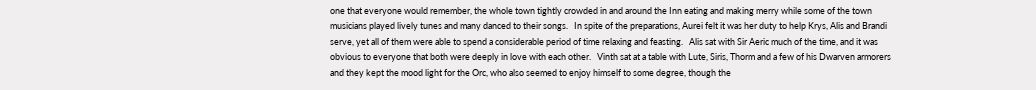one that everyone would remember, the whole town tightly crowded in and around the Inn eating and making merry while some of the town musicians played lively tunes and many danced to their songs.   In spite of the preparations, Aurei felt it was her duty to help Krys, Alis and Brandi serve, yet all of them were able to spend a considerable period of time relaxing and feasting.   Alis sat with Sir Aeric much of the time, and it was obvious to everyone that both were deeply in love with each other.   Vinth sat at a table with Lute, Siris, Thorm and a few of his Dwarven armorers and they kept the mood light for the Orc, who also seemed to enjoy himself to some degree, though the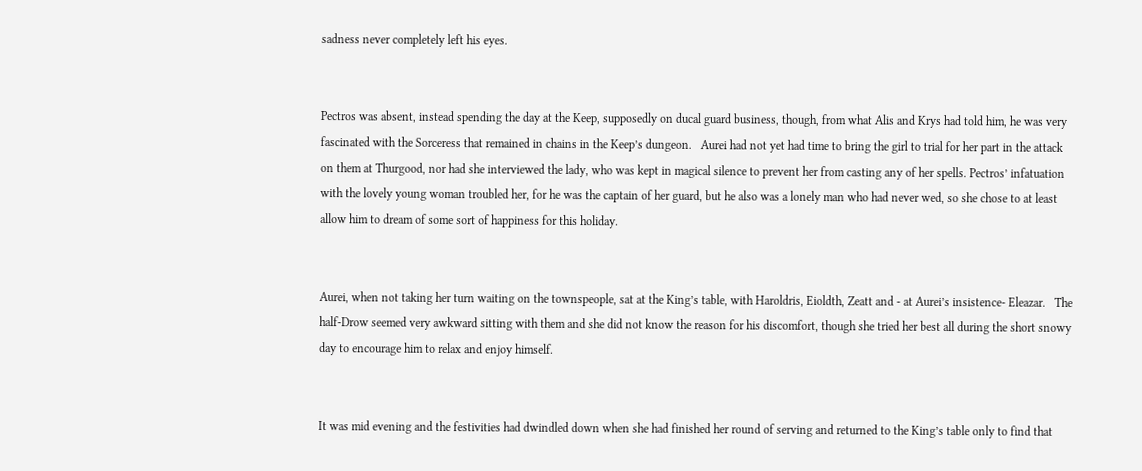sadness never completely left his eyes.


Pectros was absent, instead spending the day at the Keep, supposedly on ducal guard business, though, from what Alis and Krys had told him, he was very fascinated with the Sorceress that remained in chains in the Keep’s dungeon.   Aurei had not yet had time to bring the girl to trial for her part in the attack on them at Thurgood, nor had she interviewed the lady, who was kept in magical silence to prevent her from casting any of her spells. Pectros’ infatuation with the lovely young woman troubled her, for he was the captain of her guard, but he also was a lonely man who had never wed, so she chose to at least allow him to dream of some sort of happiness for this holiday.


Aurei, when not taking her turn waiting on the townspeople, sat at the King’s table, with Haroldris, Eioldth, Zeatt and - at Aurei’s insistence- Eleazar.   The half-Drow seemed very awkward sitting with them and she did not know the reason for his discomfort, though she tried her best all during the short snowy day to encourage him to relax and enjoy himself.


It was mid evening and the festivities had dwindled down when she had finished her round of serving and returned to the King’s table only to find that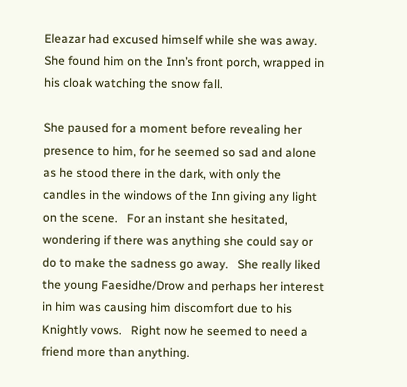Eleazar had excused himself while she was away.   She found him on the Inn’s front porch, wrapped in his cloak watching the snow fall.

She paused for a moment before revealing her presence to him, for he seemed so sad and alone as he stood there in the dark, with only the candles in the windows of the Inn giving any light on the scene.   For an instant she hesitated, wondering if there was anything she could say or do to make the sadness go away.   She really liked the young Faesidhe/Drow and perhaps her interest in him was causing him discomfort due to his Knightly vows.   Right now he seemed to need a friend more than anything.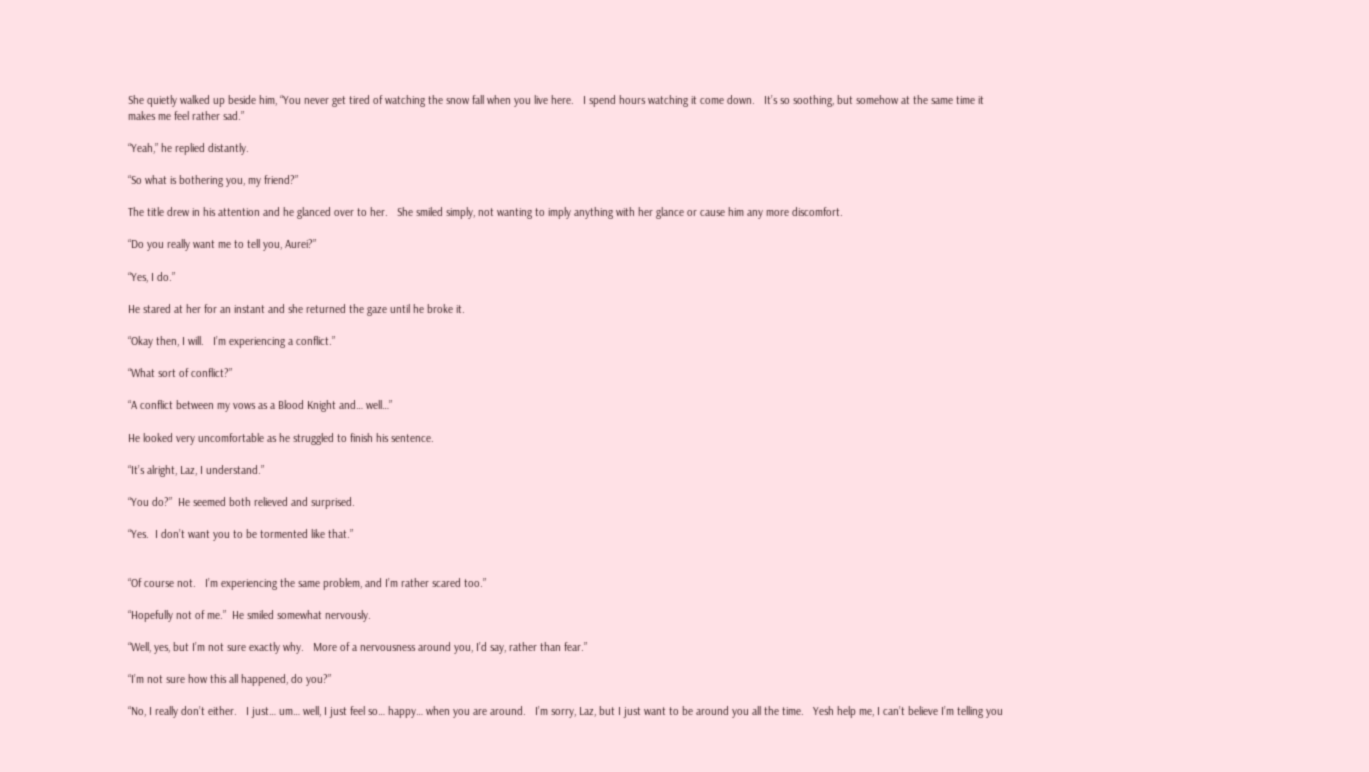She quietly walked up beside him, “You never get tired of watching the snow fall when you live here.   I spend hours watching it come down.   It’s so soothing, but somehow at the same time it makes me feel rather sad.”

“Yeah,” he replied distantly.

“So what is bothering you, my friend?”

The title drew in his attention and he glanced over to her.   She smiled simply, not wanting to imply anything with her glance or cause him any more discomfort.

“Do you really want me to tell you, Aurei?”

“Yes, I do.”

He stared at her for an instant and she returned the gaze until he broke it.

“Okay then, I will.   I’m experiencing a conflict.”

“What sort of conflict?”

“A conflict between my vows as a Blood Knight and… well…”

He looked very uncomfortable as he struggled to finish his sentence.

“It’s alright, Laz, I understand.”

“You do?”  He seemed both relieved and surprised.

“Yes.  I don’t want you to be tormented like that.”


“Of course not.   I’m experiencing the same problem, and I’m rather scared too.”

“Hopefully not of me.”  He smiled somewhat nervously.

“Well, yes, but I’m not sure exactly why.   More of a nervousness around you, I’d say, rather than fear.”

“I’m not sure how this all happened, do you?”

“No, I really don’t either.   I just… um… well, I just feel so… happy… when you are around.   I’m sorry, Laz, but I just want to be around you all the time.   Yesh help me, I can’t believe I’m telling you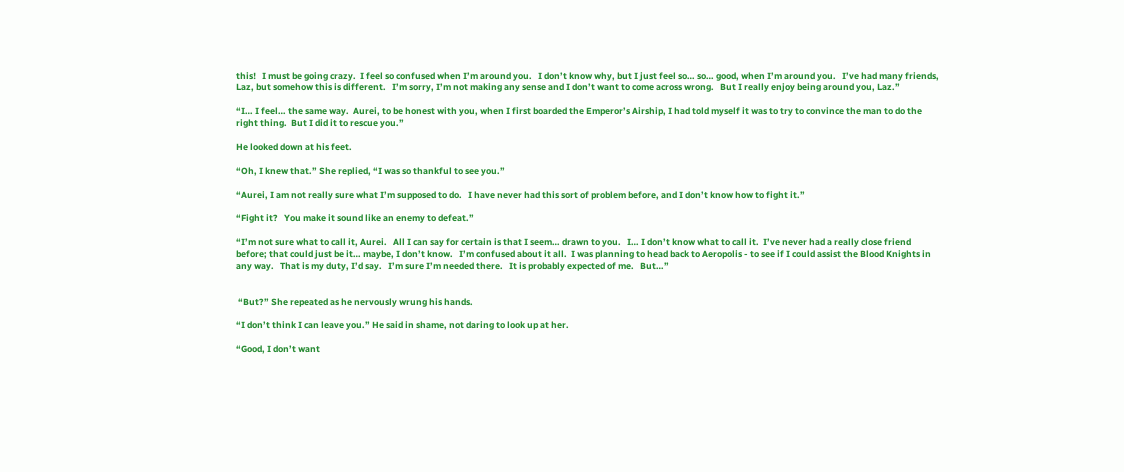this!   I must be going crazy.  I feel so confused when I’m around you.   I don’t know why, but I just feel so… so… good, when I’m around you.   I’ve had many friends, Laz, but somehow this is different.   I’m sorry, I’m not making any sense and I don’t want to come across wrong.   But I really enjoy being around you, Laz.”

“I… I feel… the same way.  Aurei, to be honest with you, when I first boarded the Emperor’s Airship, I had told myself it was to try to convince the man to do the right thing.  But I did it to rescue you.”

He looked down at his feet.

“Oh, I knew that.” She replied, “I was so thankful to see you.”

“Aurei, I am not really sure what I’m supposed to do.   I have never had this sort of problem before, and I don’t know how to fight it.”

“Fight it?   You make it sound like an enemy to defeat.”

“I’m not sure what to call it, Aurei.   All I can say for certain is that I seem… drawn to you.   I… I don’t know what to call it.  I’ve never had a really close friend before; that could just be it… maybe, I don’t know.   I’m confused about it all.  I was planning to head back to Aeropolis - to see if I could assist the Blood Knights in any way.   That is my duty, I’d say.   I’m sure I’m needed there.   It is probably expected of me.   But…”


 “But?” She repeated as he nervously wrung his hands.

“I don’t think I can leave you.” He said in shame, not daring to look up at her.

“Good, I don’t want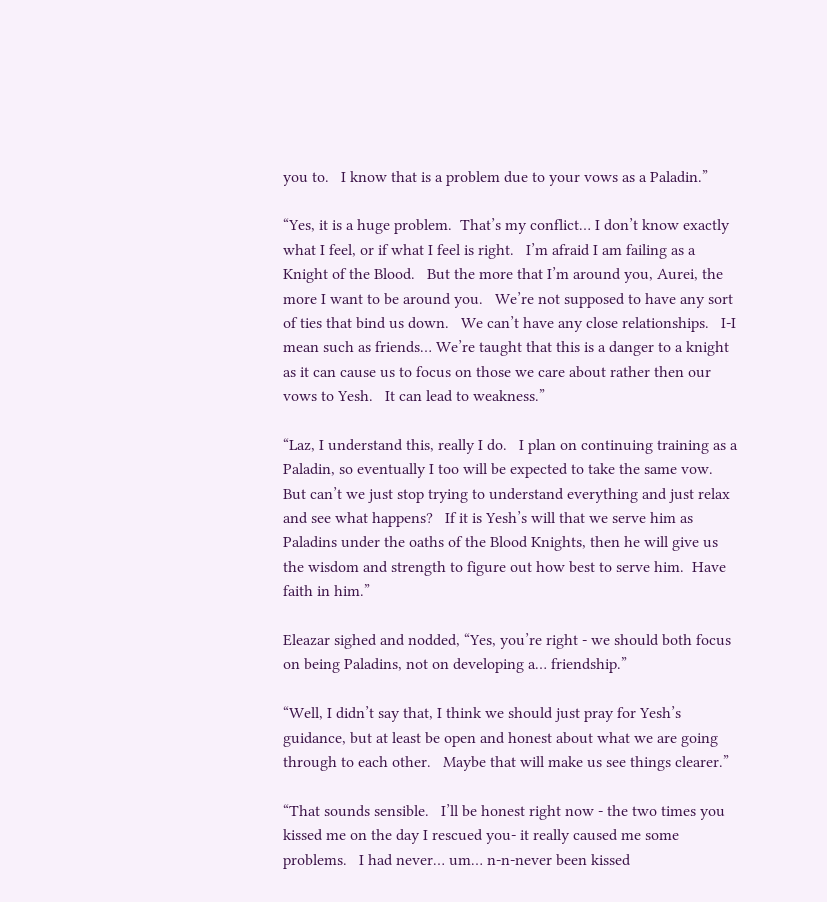you to.   I know that is a problem due to your vows as a Paladin.”

“Yes, it is a huge problem.  That’s my conflict… I don’t know exactly what I feel, or if what I feel is right.   I’m afraid I am failing as a Knight of the Blood.   But the more that I’m around you, Aurei, the more I want to be around you.   We’re not supposed to have any sort of ties that bind us down.   We can’t have any close relationships.   I-I mean such as friends… We’re taught that this is a danger to a knight as it can cause us to focus on those we care about rather then our vows to Yesh.   It can lead to weakness.”

“Laz, I understand this, really I do.   I plan on continuing training as a Paladin, so eventually I too will be expected to take the same vow.   But can’t we just stop trying to understand everything and just relax and see what happens?   If it is Yesh’s will that we serve him as Paladins under the oaths of the Blood Knights, then he will give us the wisdom and strength to figure out how best to serve him.  Have faith in him.”

Eleazar sighed and nodded, “Yes, you’re right - we should both focus on being Paladins, not on developing a… friendship.”

“Well, I didn’t say that, I think we should just pray for Yesh’s guidance, but at least be open and honest about what we are going through to each other.   Maybe that will make us see things clearer.”

“That sounds sensible.   I’ll be honest right now - the two times you kissed me on the day I rescued you- it really caused me some problems.   I had never… um… n-n-never been kissed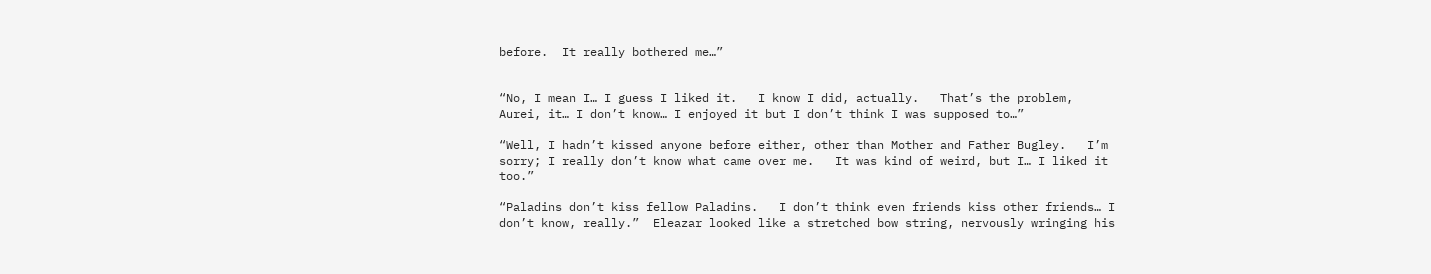before.  It really bothered me…”


“No, I mean I… I guess I liked it.   I know I did, actually.   That’s the problem, Aurei, it… I don’t know… I enjoyed it but I don’t think I was supposed to…”

“Well, I hadn’t kissed anyone before either, other than Mother and Father Bugley.   I’m sorry; I really don’t know what came over me.   It was kind of weird, but I… I liked it too.”

“Paladins don’t kiss fellow Paladins.   I don’t think even friends kiss other friends… I don’t know, really.”  Eleazar looked like a stretched bow string, nervously wringing his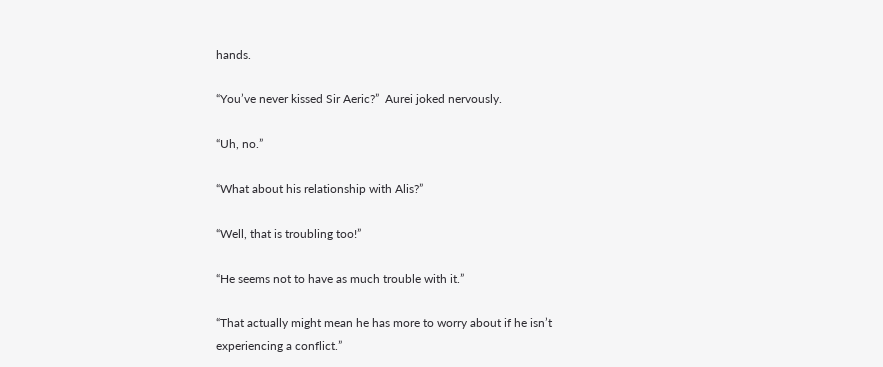hands.

“You’ve never kissed Sir Aeric?”  Aurei joked nervously.

“Uh, no.”

“What about his relationship with Alis?”

“Well, that is troubling too!”

“He seems not to have as much trouble with it.”

“That actually might mean he has more to worry about if he isn’t experiencing a conflict.”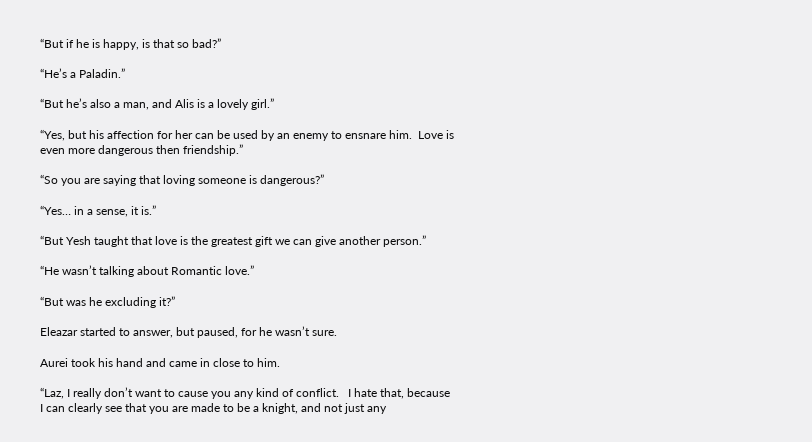“But if he is happy, is that so bad?”

“He’s a Paladin.”

“But he’s also a man, and Alis is a lovely girl.”

“Yes, but his affection for her can be used by an enemy to ensnare him.  Love is even more dangerous then friendship.”

“So you are saying that loving someone is dangerous?”

“Yes… in a sense, it is.”

“But Yesh taught that love is the greatest gift we can give another person.”

“He wasn’t talking about Romantic love.”

“But was he excluding it?”

Eleazar started to answer, but paused, for he wasn’t sure.

Aurei took his hand and came in close to him.

“Laz, I really don’t want to cause you any kind of conflict.   I hate that, because I can clearly see that you are made to be a knight, and not just any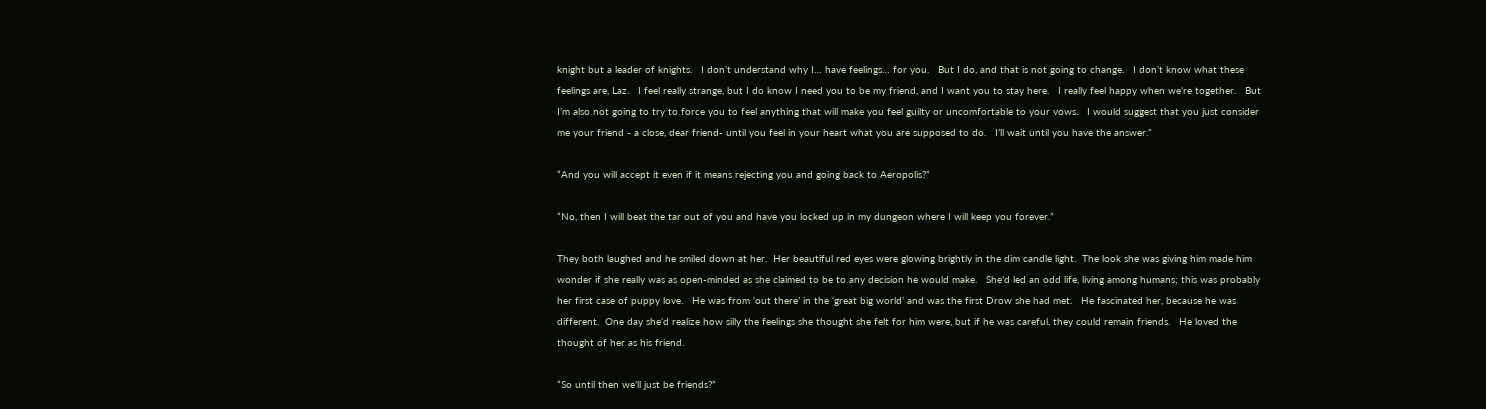knight but a leader of knights.   I don’t understand why I… have feelings… for you.   But I do, and that is not going to change.   I don’t know what these feelings are, Laz.   I feel really strange, but I do know I need you to be my friend, and I want you to stay here.   I really feel happy when we’re together.   But I’m also not going to try to force you to feel anything that will make you feel guilty or uncomfortable to your vows.   I would suggest that you just consider me your friend - a close, dear friend- until you feel in your heart what you are supposed to do.   I’ll wait until you have the answer.”

“And you will accept it even if it means rejecting you and going back to Aeropolis?”

“No, then I will beat the tar out of you and have you locked up in my dungeon where I will keep you forever.”

They both laughed and he smiled down at her.  Her beautiful red eyes were glowing brightly in the dim candle light.  The look she was giving him made him wonder if she really was as open-minded as she claimed to be to any decision he would make.   She’d led an odd life, living among humans; this was probably her first case of puppy love.   He was from ‘out there’ in the ‘great big world’ and was the first Drow she had met.   He fascinated her, because he was different.  One day she’d realize how silly the feelings she thought she felt for him were, but if he was careful, they could remain friends.   He loved the thought of her as his friend.

“So until then we’ll just be friends?”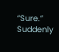“Sure.”  Suddenly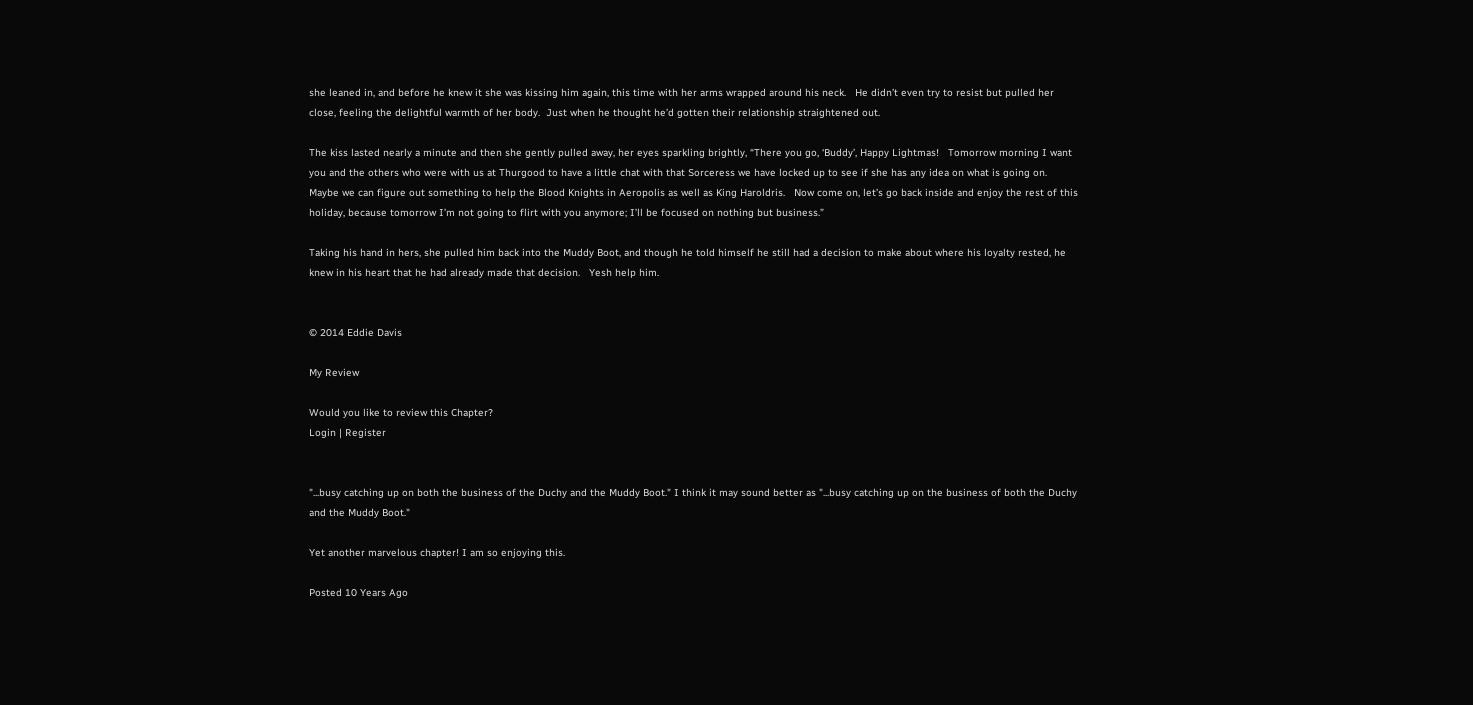she leaned in, and before he knew it she was kissing him again, this time with her arms wrapped around his neck.   He didn’t even try to resist but pulled her close, feeling the delightful warmth of her body.  Just when he thought he’d gotten their relationship straightened out.

The kiss lasted nearly a minute and then she gently pulled away, her eyes sparkling brightly, “There you go, ‘Buddy’, Happy Lightmas!   Tomorrow morning I want you and the others who were with us at Thurgood to have a little chat with that Sorceress we have locked up to see if she has any idea on what is going on.   Maybe we can figure out something to help the Blood Knights in Aeropolis as well as King Haroldris.   Now come on, let’s go back inside and enjoy the rest of this holiday, because tomorrow I’m not going to flirt with you anymore; I’ll be focused on nothing but business.”

Taking his hand in hers, she pulled him back into the Muddy Boot, and though he told himself he still had a decision to make about where his loyalty rested, he knew in his heart that he had already made that decision.   Yesh help him.


© 2014 Eddie Davis

My Review

Would you like to review this Chapter?
Login | Register


"...busy catching up on both the business of the Duchy and the Muddy Boot." I think it may sound better as "...busy catching up on the business of both the Duchy and the Muddy Boot."

Yet another marvelous chapter! I am so enjoying this.

Posted 10 Years Ago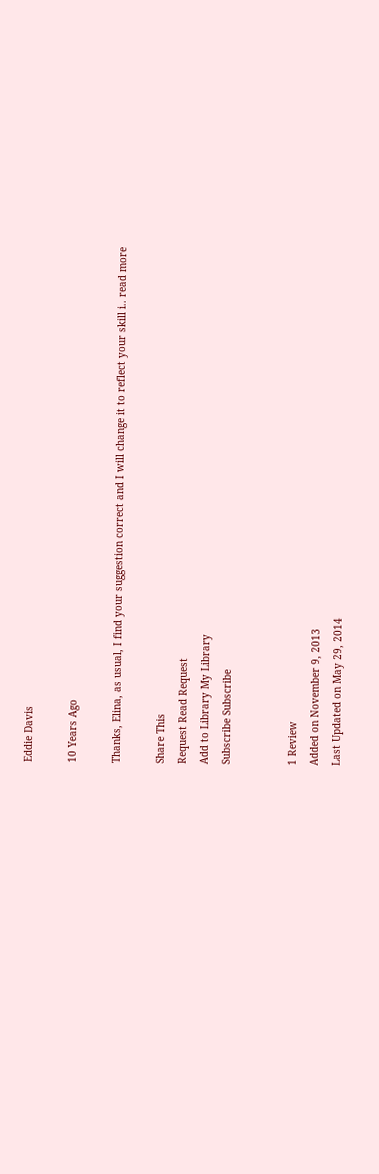Eddie Davis

10 Years Ago

Thanks, Elina, as usual, I find your suggestion correct and I will change it to reflect your skill i.. read more

Share This
Request Read Request
Add to Library My Library
Subscribe Subscribe


1 Review
Added on November 9, 2013
Last Updated on May 29, 2014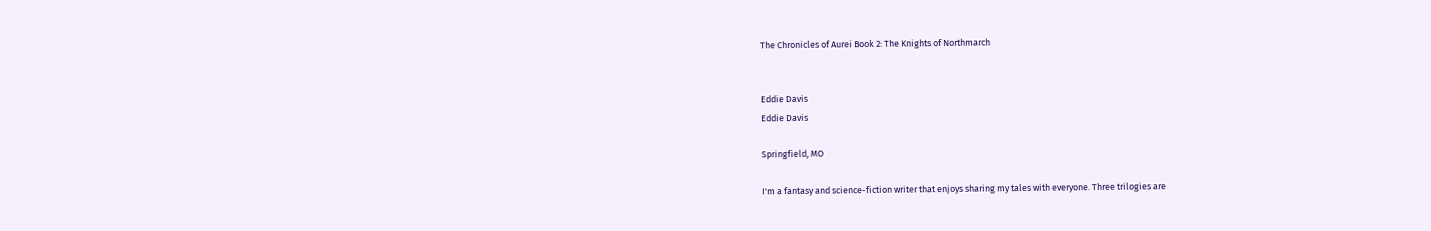The Chronicles of Aurei Book 2: The Knights of Northmarch


Eddie Davis
Eddie Davis

Springfield, MO

I'm a fantasy and science-fiction writer that enjoys sharing my tales with everyone. Three trilogies are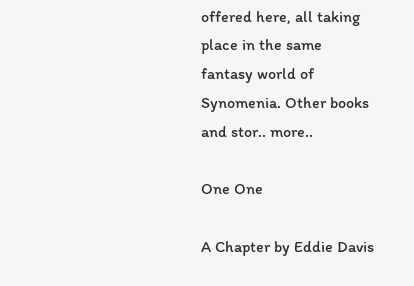offered here, all taking place in the same fantasy world of Synomenia. Other books and stor.. more..

One One

A Chapter by Eddie Davis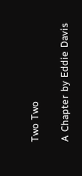Two Two

A Chapter by Eddie Davis